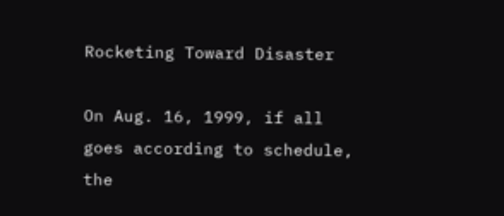Rocketing Toward Disaster

On Aug. 16, 1999, if all goes according to schedule, the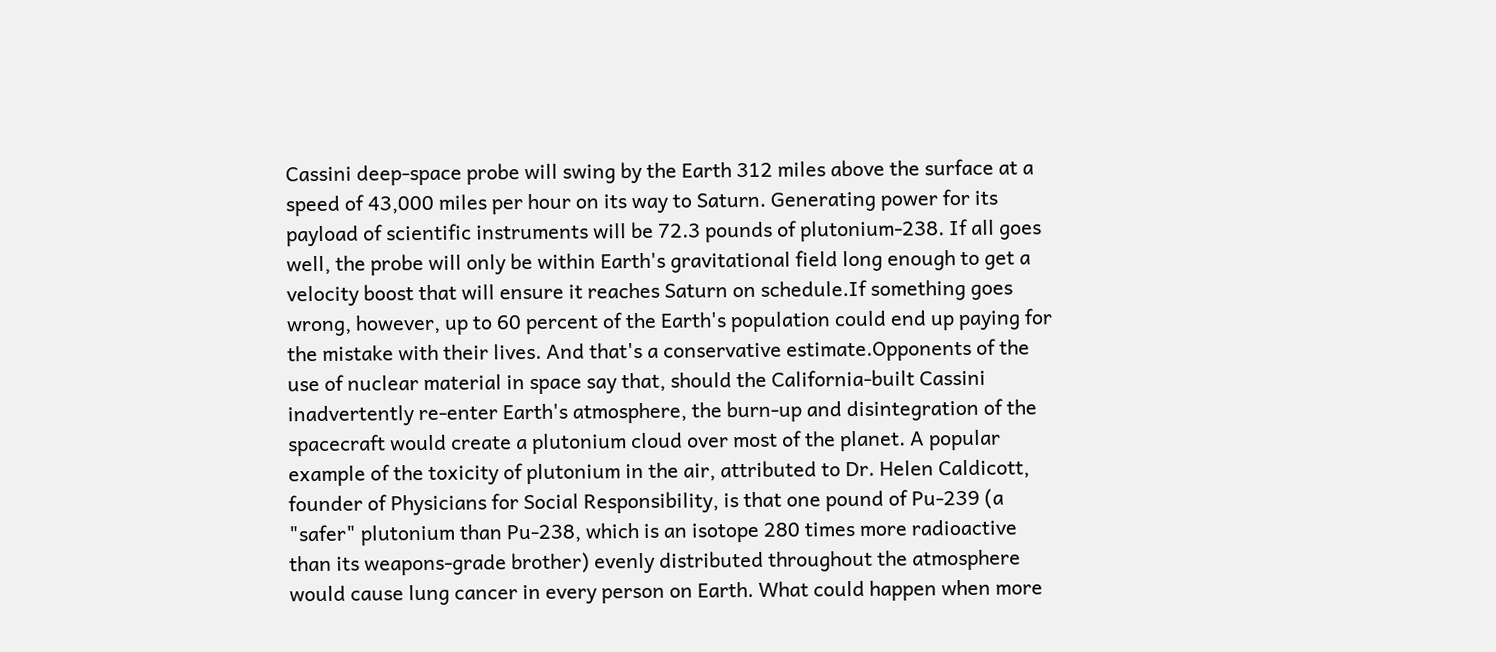Cassini deep-space probe will swing by the Earth 312 miles above the surface at a speed of 43,000 miles per hour on its way to Saturn. Generating power for its payload of scientific instruments will be 72.3 pounds of plutonium-238. If all goes well, the probe will only be within Earth's gravitational field long enough to get a velocity boost that will ensure it reaches Saturn on schedule.If something goes wrong, however, up to 60 percent of the Earth's population could end up paying for the mistake with their lives. And that's a conservative estimate.Opponents of the use of nuclear material in space say that, should the California-built Cassini inadvertently re-enter Earth's atmosphere, the burn-up and disintegration of the spacecraft would create a plutonium cloud over most of the planet. A popular example of the toxicity of plutonium in the air, attributed to Dr. Helen Caldicott, founder of Physicians for Social Responsibility, is that one pound of Pu-239 (a "safer" plutonium than Pu-238, which is an isotope 280 times more radioactive than its weapons-grade brother) evenly distributed throughout the atmosphere would cause lung cancer in every person on Earth. What could happen when more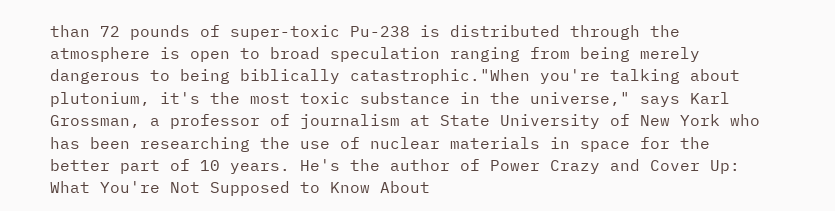than 72 pounds of super-toxic Pu-238 is distributed through the atmosphere is open to broad speculation ranging from being merely dangerous to being biblically catastrophic."When you're talking about plutonium, it's the most toxic substance in the universe," says Karl Grossman, a professor of journalism at State University of New York who has been researching the use of nuclear materials in space for the better part of 10 years. He's the author of Power Crazy and Cover Up: What You're Not Supposed to Know About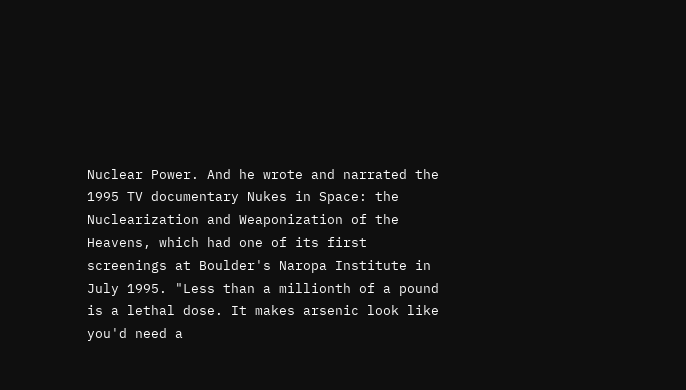Nuclear Power. And he wrote and narrated the 1995 TV documentary Nukes in Space: the Nuclearization and Weaponization of the Heavens, which had one of its first screenings at Boulder's Naropa Institute in July 1995. "Less than a millionth of a pound is a lethal dose. It makes arsenic look like you'd need a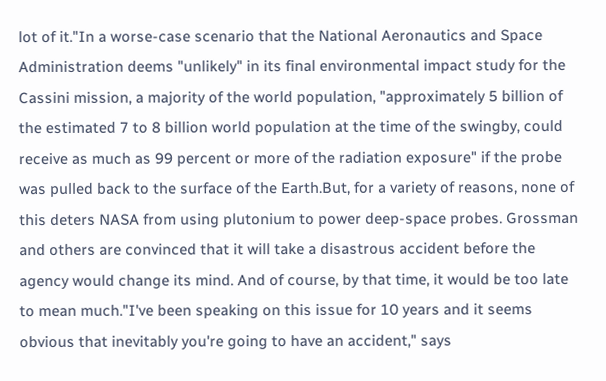lot of it."In a worse-case scenario that the National Aeronautics and Space Administration deems "unlikely" in its final environmental impact study for the Cassini mission, a majority of the world population, "approximately 5 billion of the estimated 7 to 8 billion world population at the time of the swingby, could receive as much as 99 percent or more of the radiation exposure" if the probe was pulled back to the surface of the Earth.But, for a variety of reasons, none of this deters NASA from using plutonium to power deep-space probes. Grossman and others are convinced that it will take a disastrous accident before the agency would change its mind. And of course, by that time, it would be too late to mean much."I've been speaking on this issue for 10 years and it seems obvious that inevitably you're going to have an accident," says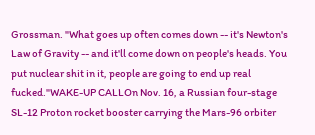Grossman. "What goes up often comes down -- it's Newton's Law of Gravity -- and it'll come down on people's heads. You put nuclear shit in it, people are going to end up real fucked."WAKE-UP CALLOn Nov. 16, a Russian four-stage SL-12 Proton rocket booster carrying the Mars-96 orbiter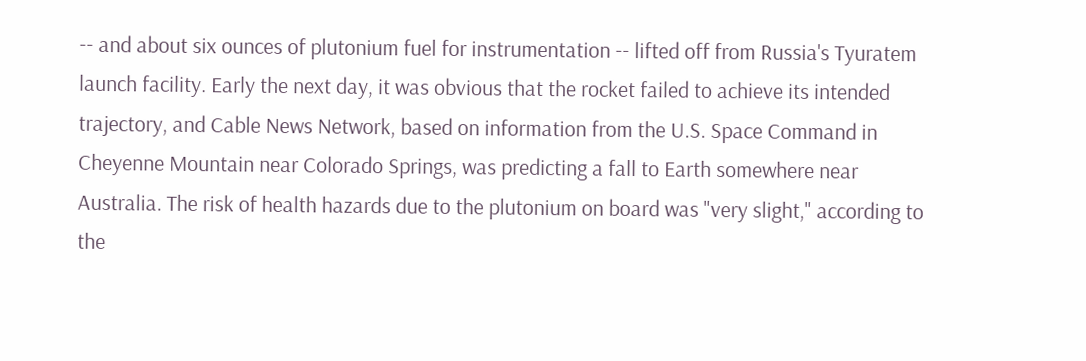-- and about six ounces of plutonium fuel for instrumentation -- lifted off from Russia's Tyuratem launch facility. Early the next day, it was obvious that the rocket failed to achieve its intended trajectory, and Cable News Network, based on information from the U.S. Space Command in Cheyenne Mountain near Colorado Springs, was predicting a fall to Earth somewhere near Australia. The risk of health hazards due to the plutonium on board was "very slight," according to the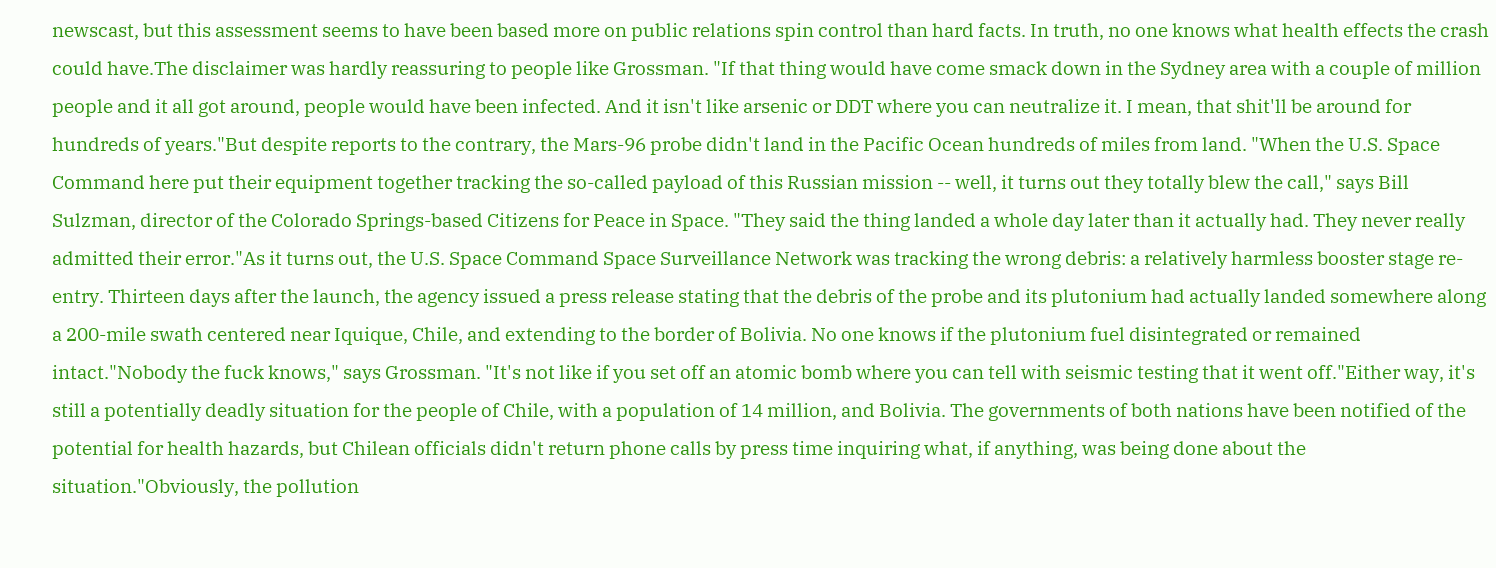newscast, but this assessment seems to have been based more on public relations spin control than hard facts. In truth, no one knows what health effects the crash could have.The disclaimer was hardly reassuring to people like Grossman. "If that thing would have come smack down in the Sydney area with a couple of million people and it all got around, people would have been infected. And it isn't like arsenic or DDT where you can neutralize it. I mean, that shit'll be around for hundreds of years."But despite reports to the contrary, the Mars-96 probe didn't land in the Pacific Ocean hundreds of miles from land. "When the U.S. Space Command here put their equipment together tracking the so-called payload of this Russian mission -- well, it turns out they totally blew the call," says Bill Sulzman, director of the Colorado Springs-based Citizens for Peace in Space. "They said the thing landed a whole day later than it actually had. They never really admitted their error."As it turns out, the U.S. Space Command Space Surveillance Network was tracking the wrong debris: a relatively harmless booster stage re-entry. Thirteen days after the launch, the agency issued a press release stating that the debris of the probe and its plutonium had actually landed somewhere along a 200-mile swath centered near Iquique, Chile, and extending to the border of Bolivia. No one knows if the plutonium fuel disintegrated or remained intact."Nobody the fuck knows," says Grossman. "It's not like if you set off an atomic bomb where you can tell with seismic testing that it went off."Either way, it's still a potentially deadly situation for the people of Chile, with a population of 14 million, and Bolivia. The governments of both nations have been notified of the potential for health hazards, but Chilean officials didn't return phone calls by press time inquiring what, if anything, was being done about the situation."Obviously, the pollution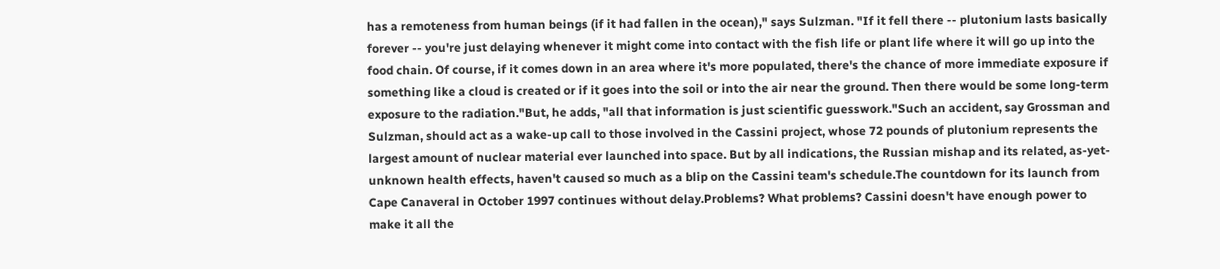has a remoteness from human beings (if it had fallen in the ocean)," says Sulzman. "If it fell there -- plutonium lasts basically forever -- you're just delaying whenever it might come into contact with the fish life or plant life where it will go up into the food chain. Of course, if it comes down in an area where it's more populated, there's the chance of more immediate exposure if something like a cloud is created or if it goes into the soil or into the air near the ground. Then there would be some long-term exposure to the radiation."But, he adds, "all that information is just scientific guesswork."Such an accident, say Grossman and Sulzman, should act as a wake-up call to those involved in the Cassini project, whose 72 pounds of plutonium represents the largest amount of nuclear material ever launched into space. But by all indications, the Russian mishap and its related, as-yet-unknown health effects, haven't caused so much as a blip on the Cassini team's schedule.The countdown for its launch from Cape Canaveral in October 1997 continues without delay.Problems? What problems? Cassini doesn't have enough power to make it all the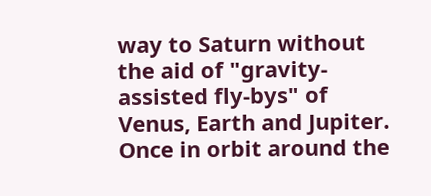way to Saturn without the aid of "gravity-assisted fly-bys" of Venus, Earth and Jupiter. Once in orbit around the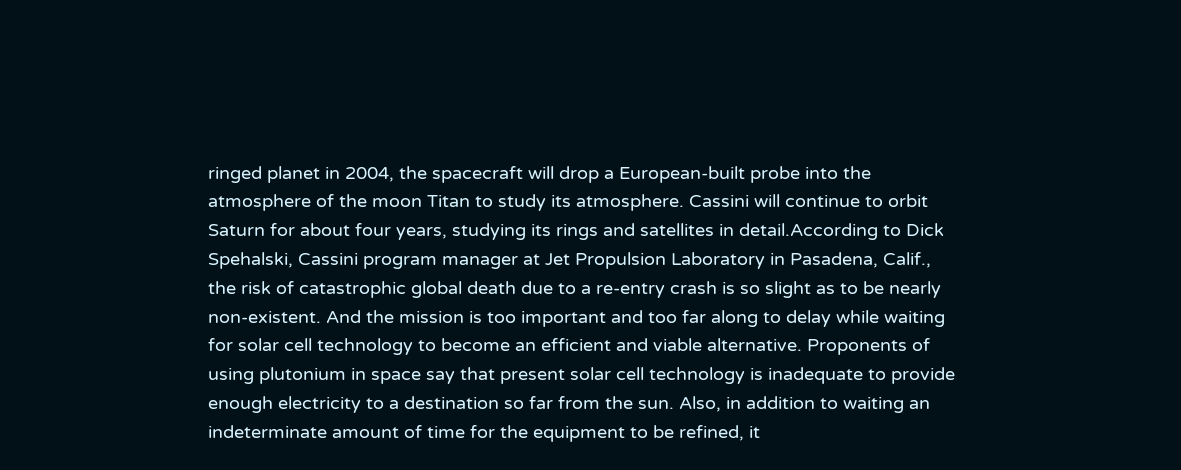ringed planet in 2004, the spacecraft will drop a European-built probe into the atmosphere of the moon Titan to study its atmosphere. Cassini will continue to orbit Saturn for about four years, studying its rings and satellites in detail.According to Dick Spehalski, Cassini program manager at Jet Propulsion Laboratory in Pasadena, Calif., the risk of catastrophic global death due to a re-entry crash is so slight as to be nearly non-existent. And the mission is too important and too far along to delay while waiting for solar cell technology to become an efficient and viable alternative. Proponents of using plutonium in space say that present solar cell technology is inadequate to provide enough electricity to a destination so far from the sun. Also, in addition to waiting an indeterminate amount of time for the equipment to be refined, it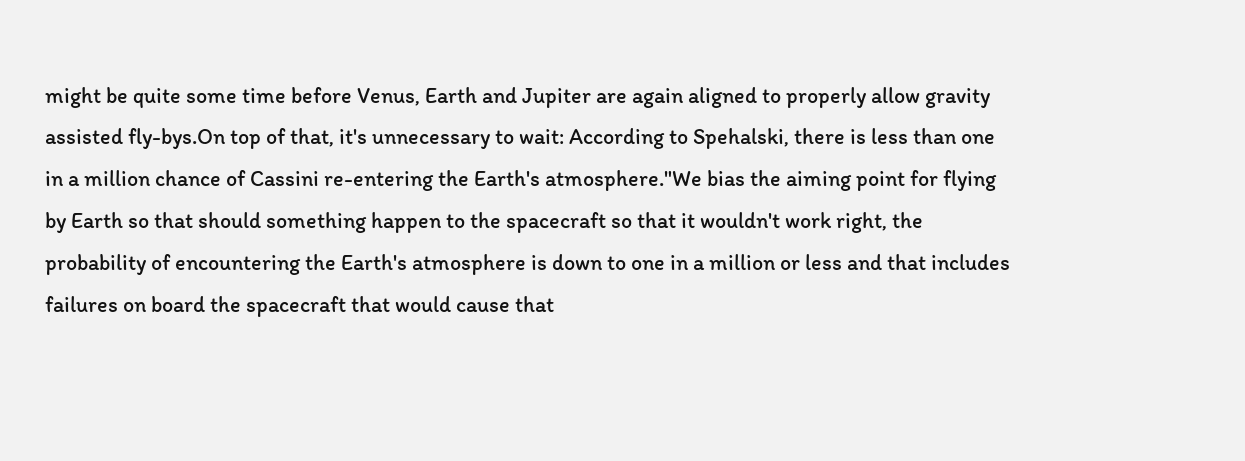might be quite some time before Venus, Earth and Jupiter are again aligned to properly allow gravity assisted fly-bys.On top of that, it's unnecessary to wait: According to Spehalski, there is less than one in a million chance of Cassini re-entering the Earth's atmosphere."We bias the aiming point for flying by Earth so that should something happen to the spacecraft so that it wouldn't work right, the probability of encountering the Earth's atmosphere is down to one in a million or less and that includes failures on board the spacecraft that would cause that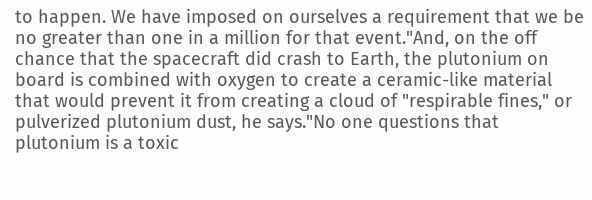to happen. We have imposed on ourselves a requirement that we be no greater than one in a million for that event."And, on the off chance that the spacecraft did crash to Earth, the plutonium on board is combined with oxygen to create a ceramic-like material that would prevent it from creating a cloud of "respirable fines," or pulverized plutonium dust, he says."No one questions that plutonium is a toxic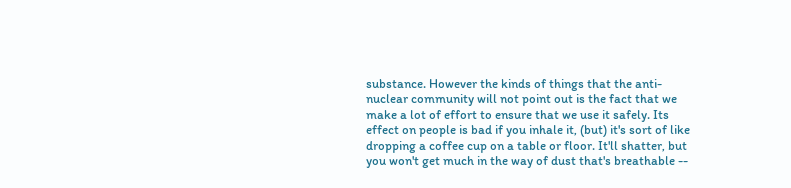substance. However the kinds of things that the anti-nuclear community will not point out is the fact that we make a lot of effort to ensure that we use it safely. Its effect on people is bad if you inhale it, (but) it's sort of like dropping a coffee cup on a table or floor. It'll shatter, but you won't get much in the way of dust that's breathable --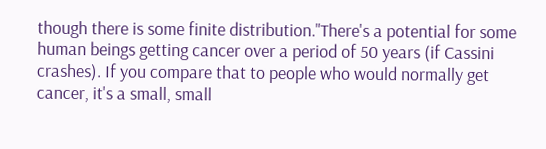though there is some finite distribution."There's a potential for some human beings getting cancer over a period of 50 years (if Cassini crashes). If you compare that to people who would normally get cancer, it's a small, small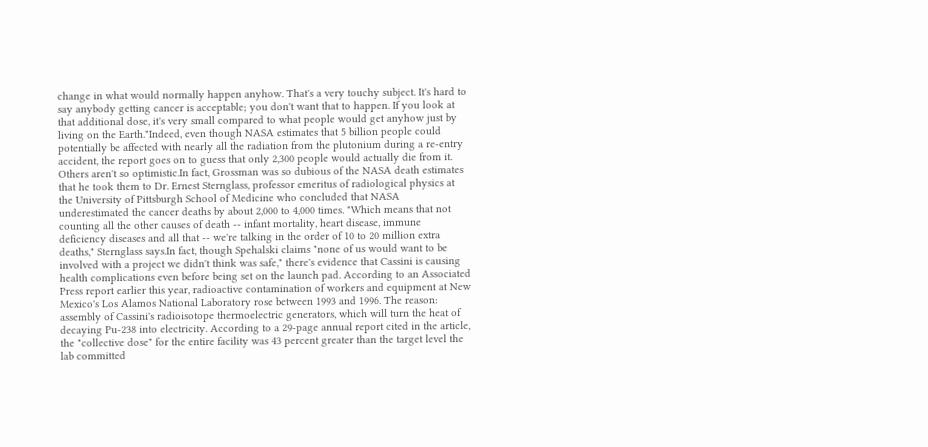change in what would normally happen anyhow. That's a very touchy subject. It's hard to say anybody getting cancer is acceptable; you don't want that to happen. If you look at that additional dose, it's very small compared to what people would get anyhow just by living on the Earth."Indeed, even though NASA estimates that 5 billion people could potentially be affected with nearly all the radiation from the plutonium during a re-entry accident, the report goes on to guess that only 2,300 people would actually die from it. Others aren't so optimistic.In fact, Grossman was so dubious of the NASA death estimates that he took them to Dr. Ernest Sternglass, professor emeritus of radiological physics at the University of Pittsburgh School of Medicine who concluded that NASA underestimated the cancer deaths by about 2,000 to 4,000 times. "Which means that not counting all the other causes of death -- infant mortality, heart disease, immune deficiency diseases and all that -- we're talking in the order of 10 to 20 million extra deaths," Sternglass says.In fact, though Spehalski claims "none of us would want to be involved with a project we didn't think was safe," there's evidence that Cassini is causing health complications even before being set on the launch pad. According to an Associated Press report earlier this year, radioactive contamination of workers and equipment at New Mexico's Los Alamos National Laboratory rose between 1993 and 1996. The reason: assembly of Cassini's radioisotope thermoelectric generators, which will turn the heat of decaying Pu-238 into electricity. According to a 29-page annual report cited in the article, the "collective dose" for the entire facility was 43 percent greater than the target level the lab committed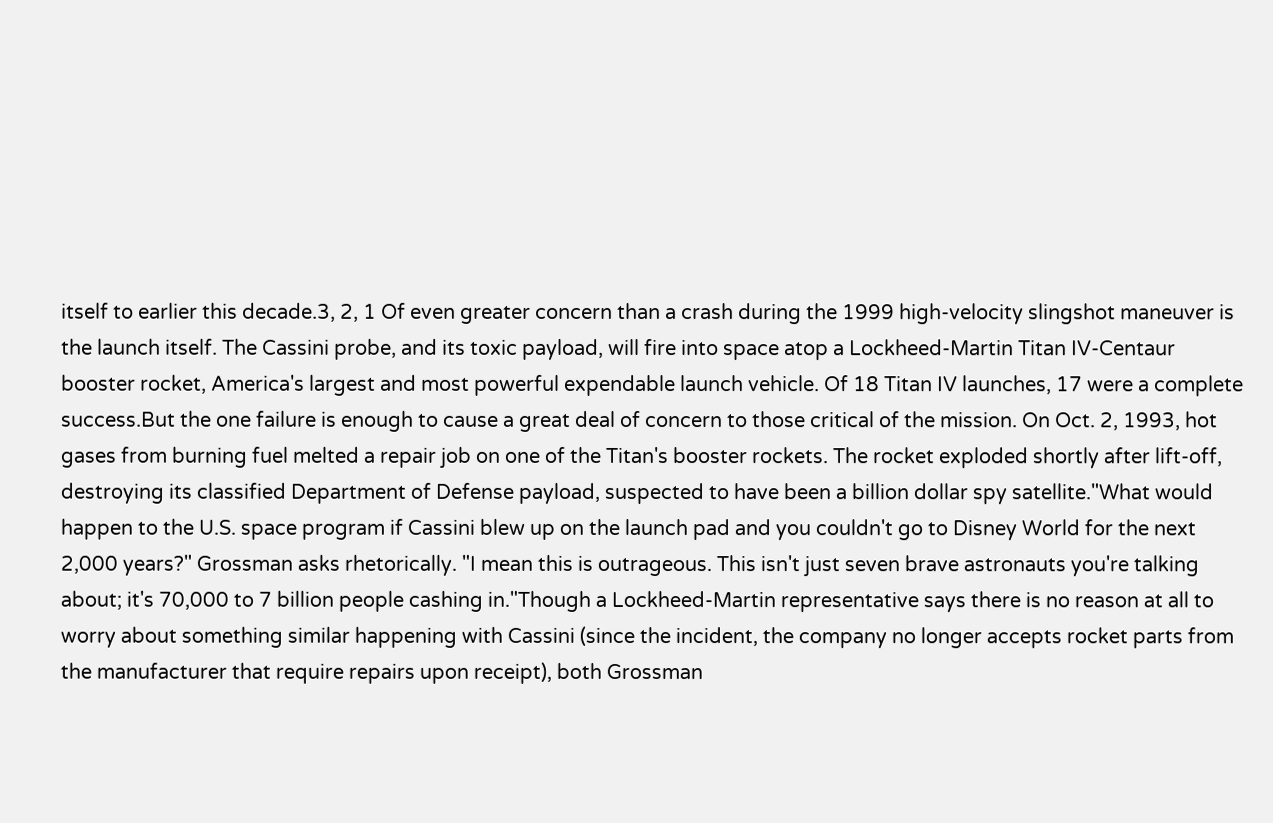itself to earlier this decade.3, 2, 1 Of even greater concern than a crash during the 1999 high-velocity slingshot maneuver is the launch itself. The Cassini probe, and its toxic payload, will fire into space atop a Lockheed-Martin Titan IV-Centaur booster rocket, America's largest and most powerful expendable launch vehicle. Of 18 Titan IV launches, 17 were a complete success.But the one failure is enough to cause a great deal of concern to those critical of the mission. On Oct. 2, 1993, hot gases from burning fuel melted a repair job on one of the Titan's booster rockets. The rocket exploded shortly after lift-off, destroying its classified Department of Defense payload, suspected to have been a billion dollar spy satellite."What would happen to the U.S. space program if Cassini blew up on the launch pad and you couldn't go to Disney World for the next 2,000 years?" Grossman asks rhetorically. "I mean this is outrageous. This isn't just seven brave astronauts you're talking about; it's 70,000 to 7 billion people cashing in."Though a Lockheed-Martin representative says there is no reason at all to worry about something similar happening with Cassini (since the incident, the company no longer accepts rocket parts from the manufacturer that require repairs upon receipt), both Grossman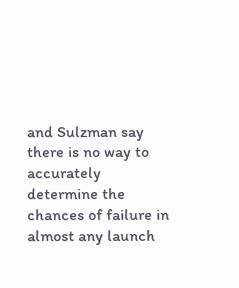and Sulzman say there is no way to accurately determine the chances of failure in almost any launch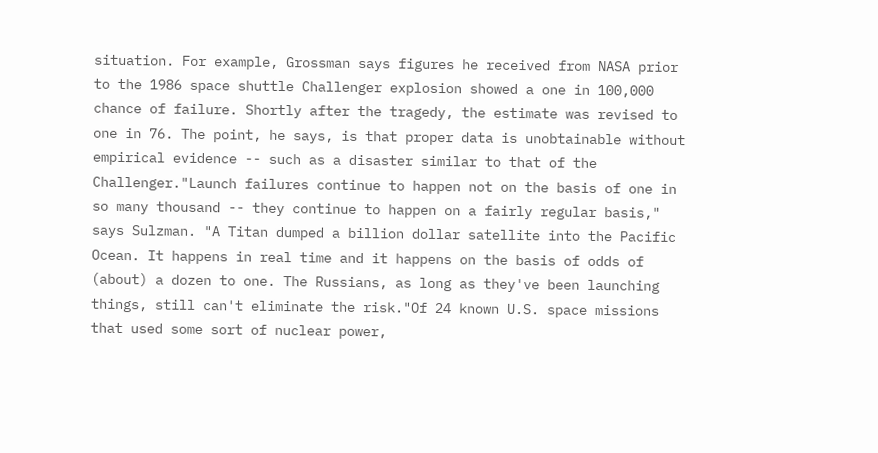situation. For example, Grossman says figures he received from NASA prior to the 1986 space shuttle Challenger explosion showed a one in 100,000 chance of failure. Shortly after the tragedy, the estimate was revised to one in 76. The point, he says, is that proper data is unobtainable without empirical evidence -- such as a disaster similar to that of the Challenger."Launch failures continue to happen not on the basis of one in so many thousand -- they continue to happen on a fairly regular basis," says Sulzman. "A Titan dumped a billion dollar satellite into the Pacific Ocean. It happens in real time and it happens on the basis of odds of (about) a dozen to one. The Russians, as long as they've been launching things, still can't eliminate the risk."Of 24 known U.S. space missions that used some sort of nuclear power,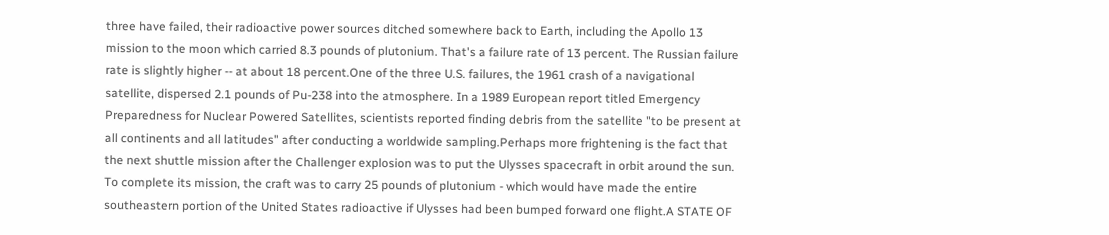three have failed, their radioactive power sources ditched somewhere back to Earth, including the Apollo 13 mission to the moon which carried 8.3 pounds of plutonium. That's a failure rate of 13 percent. The Russian failure rate is slightly higher -- at about 18 percent.One of the three U.S. failures, the 1961 crash of a navigational satellite, dispersed 2.1 pounds of Pu-238 into the atmosphere. In a 1989 European report titled Emergency Preparedness for Nuclear Powered Satellites, scientists reported finding debris from the satellite "to be present at all continents and all latitudes" after conducting a worldwide sampling.Perhaps more frightening is the fact that the next shuttle mission after the Challenger explosion was to put the Ulysses spacecraft in orbit around the sun. To complete its mission, the craft was to carry 25 pounds of plutonium - which would have made the entire southeastern portion of the United States radioactive if Ulysses had been bumped forward one flight.A STATE OF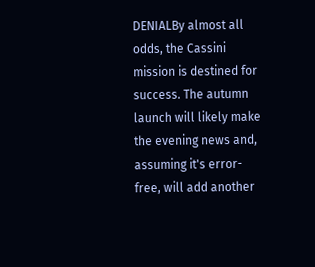DENIALBy almost all odds, the Cassini mission is destined for success. The autumn launch will likely make the evening news and, assuming it's error-free, will add another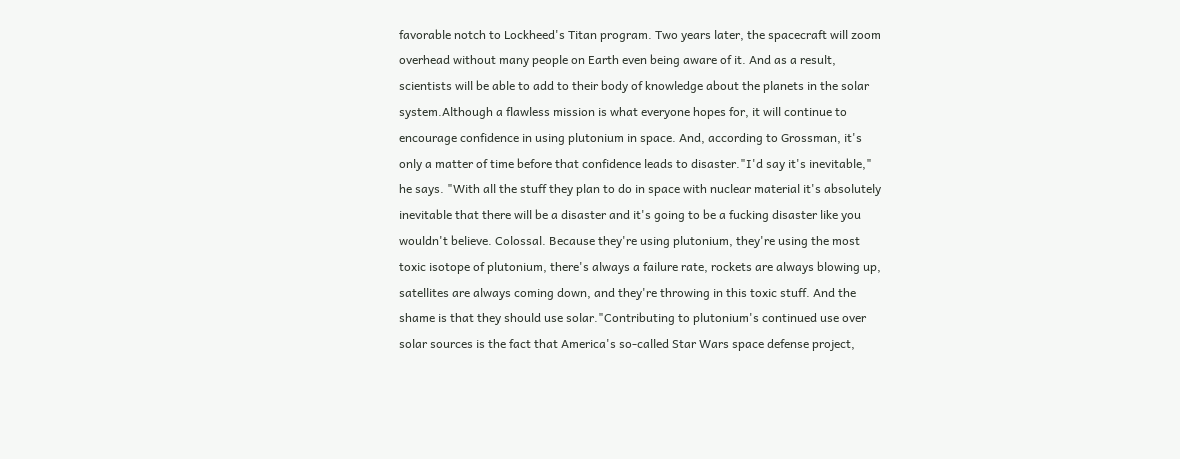favorable notch to Lockheed's Titan program. Two years later, the spacecraft will zoom overhead without many people on Earth even being aware of it. And as a result, scientists will be able to add to their body of knowledge about the planets in the solar system.Although a flawless mission is what everyone hopes for, it will continue to encourage confidence in using plutonium in space. And, according to Grossman, it's only a matter of time before that confidence leads to disaster."I'd say it's inevitable," he says. "With all the stuff they plan to do in space with nuclear material it's absolutely inevitable that there will be a disaster and it's going to be a fucking disaster like you wouldn't believe. Colossal. Because they're using plutonium, they're using the most toxic isotope of plutonium, there's always a failure rate, rockets are always blowing up, satellites are always coming down, and they're throwing in this toxic stuff. And the shame is that they should use solar."Contributing to plutonium's continued use over solar sources is the fact that America's so-called Star Wars space defense project,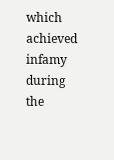which achieved infamy during the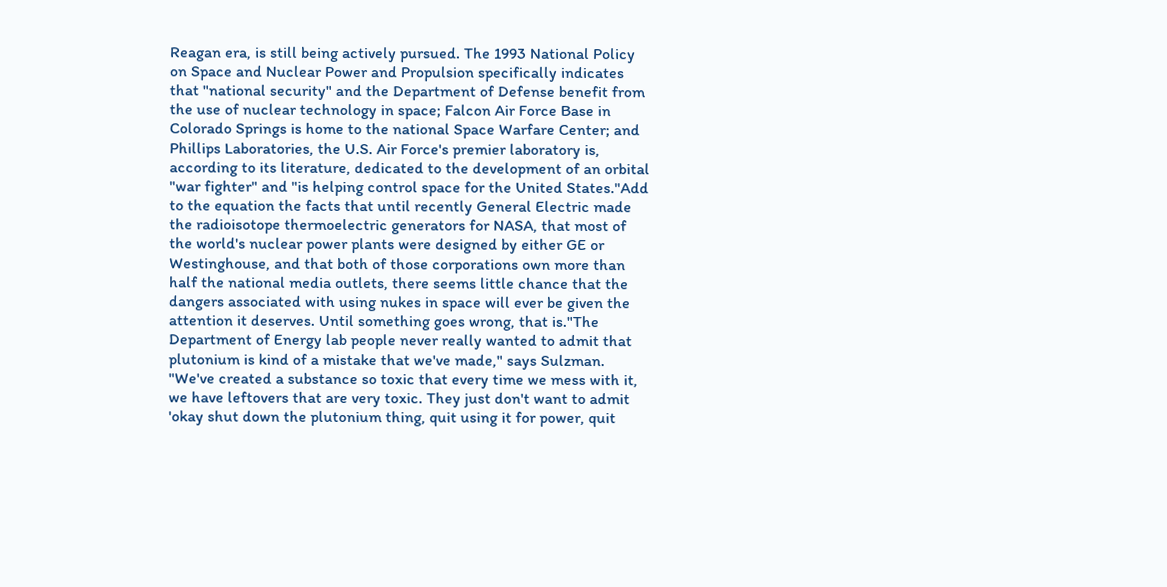Reagan era, is still being actively pursued. The 1993 National Policy on Space and Nuclear Power and Propulsion specifically indicates that "national security" and the Department of Defense benefit from the use of nuclear technology in space; Falcon Air Force Base in Colorado Springs is home to the national Space Warfare Center; and Phillips Laboratories, the U.S. Air Force's premier laboratory is, according to its literature, dedicated to the development of an orbital "war fighter" and "is helping control space for the United States."Add to the equation the facts that until recently General Electric made the radioisotope thermoelectric generators for NASA, that most of the world's nuclear power plants were designed by either GE or Westinghouse, and that both of those corporations own more than half the national media outlets, there seems little chance that the dangers associated with using nukes in space will ever be given the attention it deserves. Until something goes wrong, that is."The Department of Energy lab people never really wanted to admit that plutonium is kind of a mistake that we've made," says Sulzman. "We've created a substance so toxic that every time we mess with it, we have leftovers that are very toxic. They just don't want to admit 'okay shut down the plutonium thing, quit using it for power, quit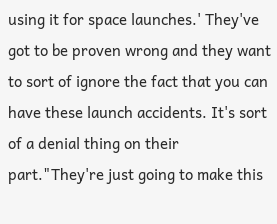using it for space launches.' They've got to be proven wrong and they want to sort of ignore the fact that you can have these launch accidents. It's sort of a denial thing on their part."They're just going to make this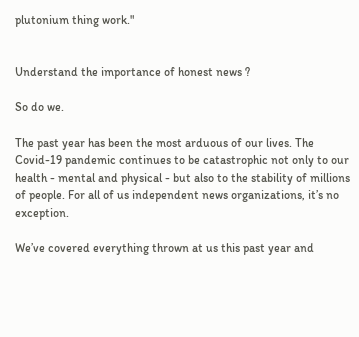plutonium thing work."


Understand the importance of honest news ?

So do we.

The past year has been the most arduous of our lives. The Covid-19 pandemic continues to be catastrophic not only to our health - mental and physical - but also to the stability of millions of people. For all of us independent news organizations, it’s no exception.

We’ve covered everything thrown at us this past year and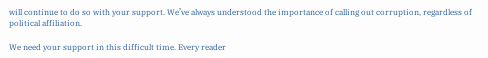will continue to do so with your support. We’ve always understood the importance of calling out corruption, regardless of political affiliation.

We need your support in this difficult time. Every reader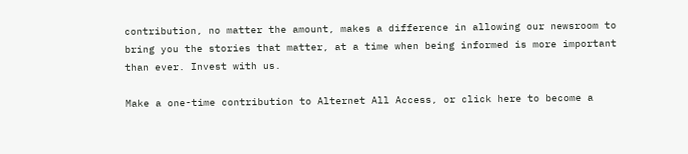contribution, no matter the amount, makes a difference in allowing our newsroom to bring you the stories that matter, at a time when being informed is more important than ever. Invest with us.

Make a one-time contribution to Alternet All Access, or click here to become a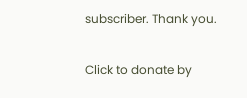subscriber. Thank you.

Click to donate by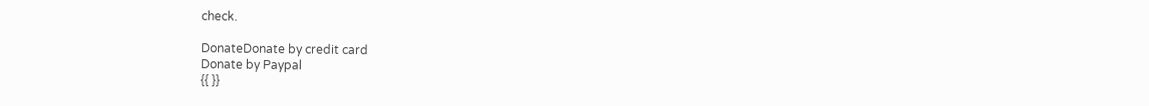check.

DonateDonate by credit card
Donate by Paypal
{{ }}